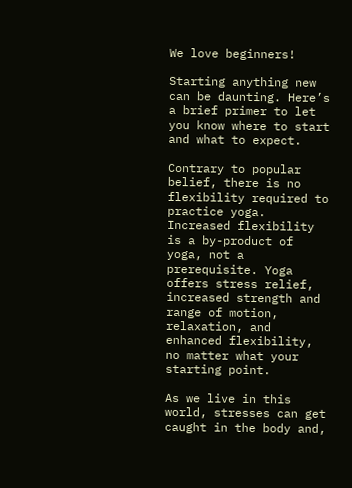We love beginners!

Starting anything new can be daunting. Here’s a brief primer to let you know where to start and what to expect.

Contrary to popular belief, there is no flexibility required to practice yoga. Increased flexibility is a by-product of yoga, not a prerequisite. Yoga offers stress relief, increased strength and range of motion, relaxation, and enhanced flexibility, no matter what your starting point.

As we live in this world, stresses can get caught in the body and,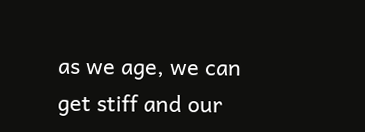as we age, we can get stiff and our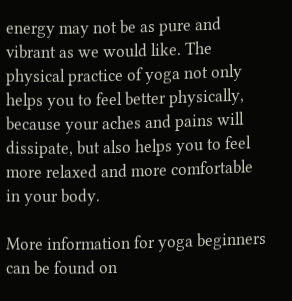energy may not be as pure and vibrant as we would like. The physical practice of yoga not only helps you to feel better physically, because your aches and pains will dissipate, but also helps you to feel more relaxed and more comfortable in your body.

More information for yoga beginners can be found on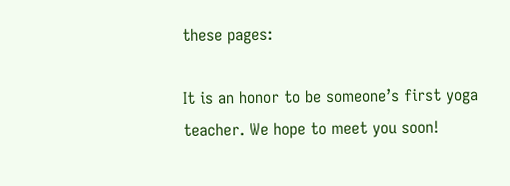these pages:

It is an honor to be someone’s first yoga teacher. We hope to meet you soon!